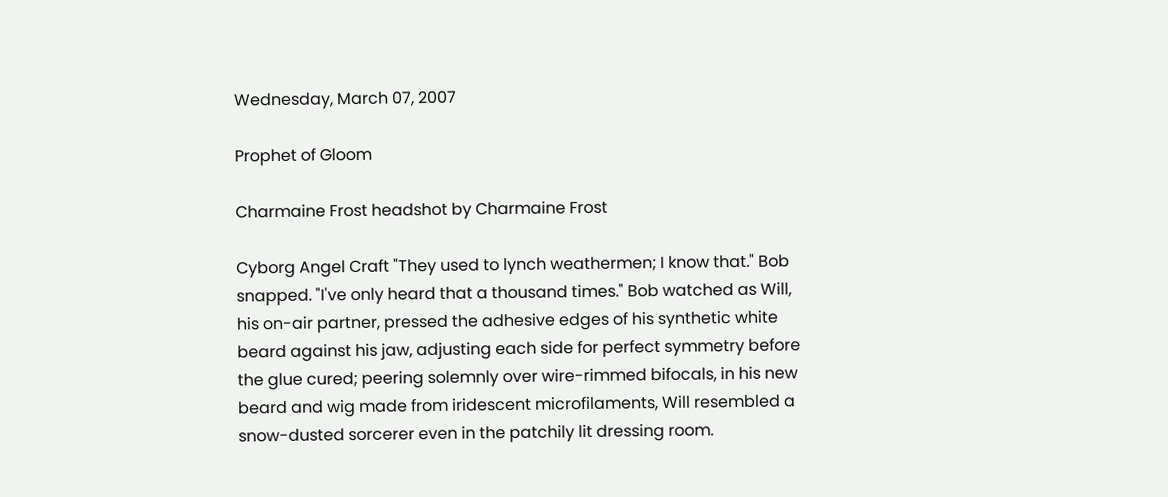Wednesday, March 07, 2007

Prophet of Gloom

Charmaine Frost headshot by Charmaine Frost

Cyborg Angel Craft "They used to lynch weathermen; I know that." Bob snapped. "I've only heard that a thousand times." Bob watched as Will, his on-air partner, pressed the adhesive edges of his synthetic white beard against his jaw, adjusting each side for perfect symmetry before the glue cured; peering solemnly over wire-rimmed bifocals, in his new beard and wig made from iridescent microfilaments, Will resembled a snow-dusted sorcerer even in the patchily lit dressing room.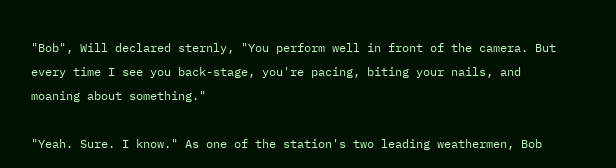"Bob", Will declared sternly, "You perform well in front of the camera. But every time I see you back-stage, you're pacing, biting your nails, and moaning about something."

"Yeah. Sure. I know." As one of the station's two leading weathermen, Bob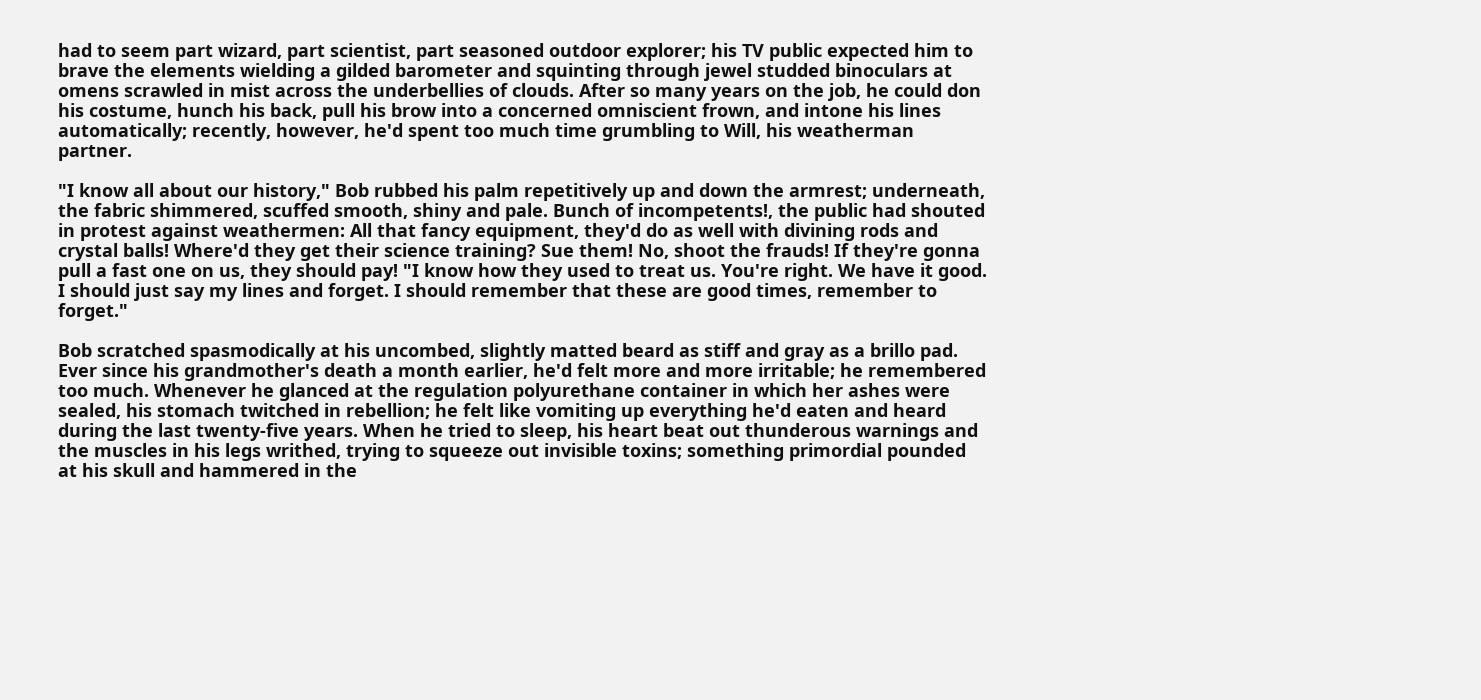had to seem part wizard, part scientist, part seasoned outdoor explorer; his TV public expected him to brave the elements wielding a gilded barometer and squinting through jewel studded binoculars at omens scrawled in mist across the underbellies of clouds. After so many years on the job, he could don his costume, hunch his back, pull his brow into a concerned omniscient frown, and intone his lines automatically; recently, however, he'd spent too much time grumbling to Will, his weatherman partner.

"I know all about our history," Bob rubbed his palm repetitively up and down the armrest; underneath, the fabric shimmered, scuffed smooth, shiny and pale. Bunch of incompetents!, the public had shouted in protest against weathermen: All that fancy equipment, they'd do as well with divining rods and crystal balls! Where'd they get their science training? Sue them! No, shoot the frauds! If they're gonna pull a fast one on us, they should pay! "I know how they used to treat us. You're right. We have it good. I should just say my lines and forget. I should remember that these are good times, remember to forget."

Bob scratched spasmodically at his uncombed, slightly matted beard as stiff and gray as a brillo pad. Ever since his grandmother's death a month earlier, he'd felt more and more irritable; he remembered too much. Whenever he glanced at the regulation polyurethane container in which her ashes were sealed, his stomach twitched in rebellion; he felt like vomiting up everything he'd eaten and heard during the last twenty-five years. When he tried to sleep, his heart beat out thunderous warnings and the muscles in his legs writhed, trying to squeeze out invisible toxins; something primordial pounded at his skull and hammered in the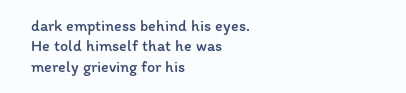dark emptiness behind his eyes. He told himself that he was merely grieving for his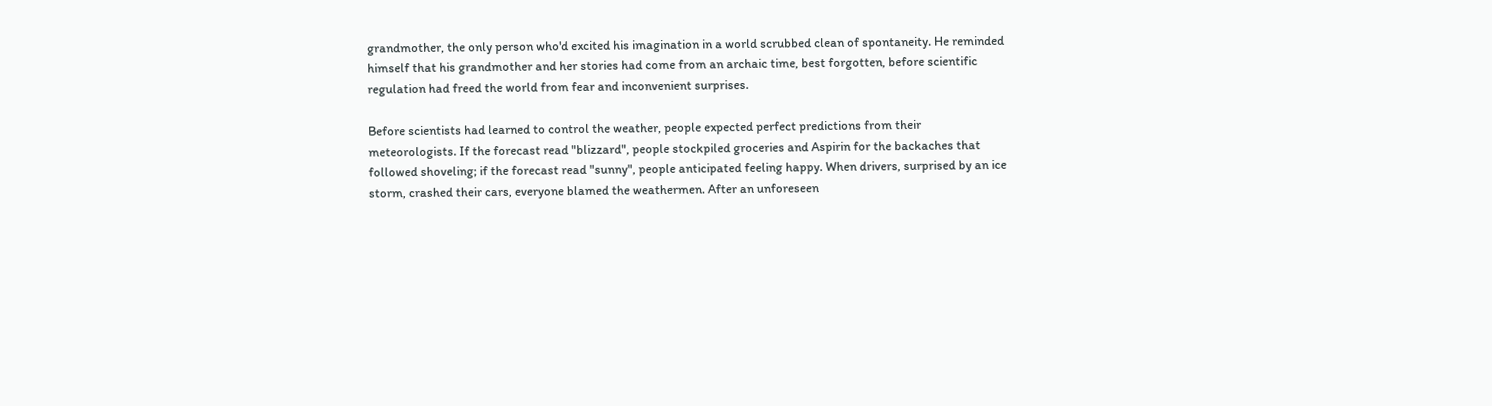grandmother, the only person who'd excited his imagination in a world scrubbed clean of spontaneity. He reminded himself that his grandmother and her stories had come from an archaic time, best forgotten, before scientific regulation had freed the world from fear and inconvenient surprises.

Before scientists had learned to control the weather, people expected perfect predictions from their meteorologists. If the forecast read "blizzard", people stockpiled groceries and Aspirin for the backaches that followed shoveling; if the forecast read "sunny", people anticipated feeling happy. When drivers, surprised by an ice storm, crashed their cars, everyone blamed the weathermen. After an unforeseen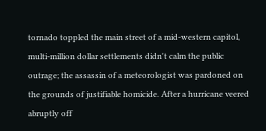tornado toppled the main street of a mid-western capitol, multi-million dollar settlements didn't calm the public outrage; the assassin of a meteorologist was pardoned on the grounds of justifiable homicide. After a hurricane veered abruptly off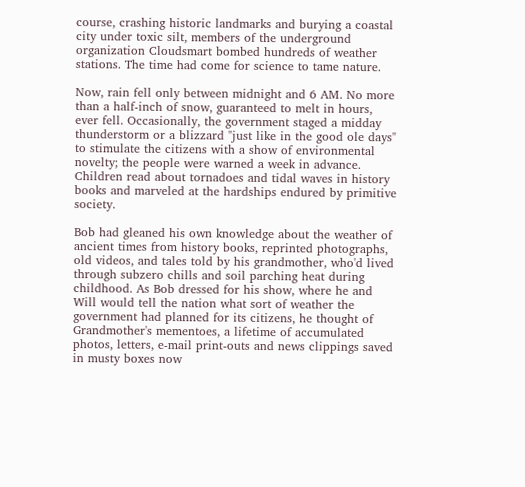course, crashing historic landmarks and burying a coastal city under toxic silt, members of the underground organization Cloudsmart bombed hundreds of weather stations. The time had come for science to tame nature.

Now, rain fell only between midnight and 6 AM. No more than a half-inch of snow, guaranteed to melt in hours, ever fell. Occasionally, the government staged a midday thunderstorm or a blizzard "just like in the good ole days" to stimulate the citizens with a show of environmental novelty; the people were warned a week in advance. Children read about tornadoes and tidal waves in history books and marveled at the hardships endured by primitive society.

Bob had gleaned his own knowledge about the weather of ancient times from history books, reprinted photographs, old videos, and tales told by his grandmother, who'd lived through subzero chills and soil parching heat during childhood. As Bob dressed for his show, where he and Will would tell the nation what sort of weather the government had planned for its citizens, he thought of Grandmother's mementoes, a lifetime of accumulated photos, letters, e-mail print-outs and news clippings saved in musty boxes now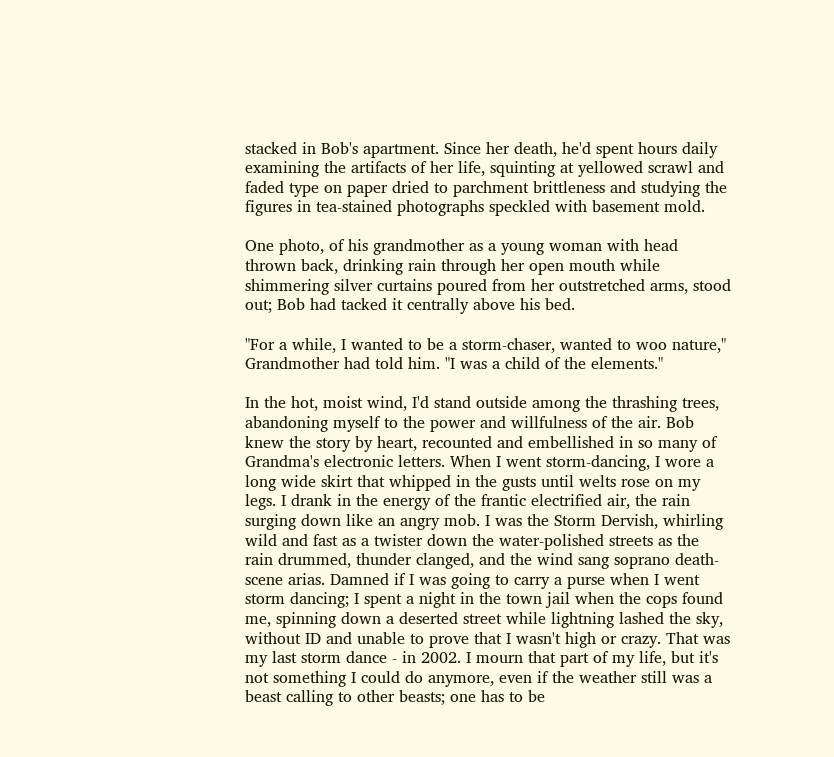stacked in Bob's apartment. Since her death, he'd spent hours daily examining the artifacts of her life, squinting at yellowed scrawl and faded type on paper dried to parchment brittleness and studying the figures in tea-stained photographs speckled with basement mold.

One photo, of his grandmother as a young woman with head thrown back, drinking rain through her open mouth while shimmering silver curtains poured from her outstretched arms, stood out; Bob had tacked it centrally above his bed.

"For a while, I wanted to be a storm-chaser, wanted to woo nature," Grandmother had told him. "I was a child of the elements."

In the hot, moist wind, I'd stand outside among the thrashing trees, abandoning myself to the power and willfulness of the air. Bob knew the story by heart, recounted and embellished in so many of Grandma's electronic letters. When I went storm-dancing, I wore a long wide skirt that whipped in the gusts until welts rose on my legs. I drank in the energy of the frantic electrified air, the rain surging down like an angry mob. I was the Storm Dervish, whirling wild and fast as a twister down the water-polished streets as the rain drummed, thunder clanged, and the wind sang soprano death-scene arias. Damned if I was going to carry a purse when I went storm dancing; I spent a night in the town jail when the cops found me, spinning down a deserted street while lightning lashed the sky, without ID and unable to prove that I wasn't high or crazy. That was my last storm dance - in 2002. I mourn that part of my life, but it's not something I could do anymore, even if the weather still was a beast calling to other beasts; one has to be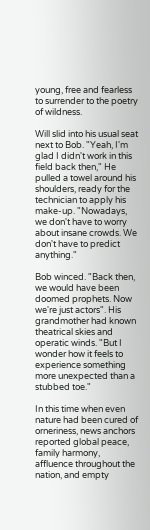young, free and fearless to surrender to the poetry of wildness.

Will slid into his usual seat next to Bob. "Yeah, I'm glad I didn't work in this field back then," He pulled a towel around his shoulders, ready for the technician to apply his make-up. "Nowadays, we don't have to worry about insane crowds. We don't have to predict anything."

Bob winced. "Back then, we would have been doomed prophets. Now we're just actors". His grandmother had known theatrical skies and operatic winds. "But I wonder how it feels to experience something more unexpected than a stubbed toe."

In this time when even nature had been cured of orneriness, news anchors reported global peace, family harmony, affluence throughout the nation, and empty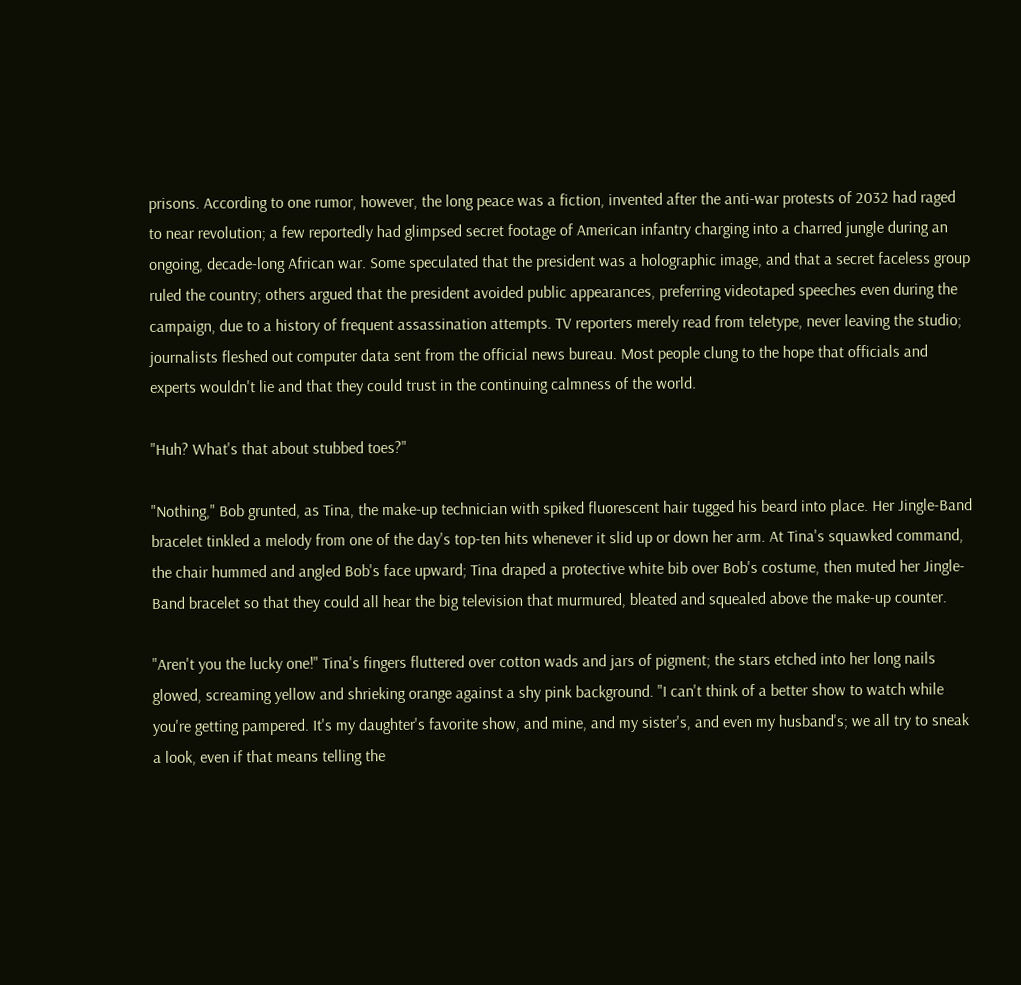prisons. According to one rumor, however, the long peace was a fiction, invented after the anti-war protests of 2032 had raged to near revolution; a few reportedly had glimpsed secret footage of American infantry charging into a charred jungle during an ongoing, decade-long African war. Some speculated that the president was a holographic image, and that a secret faceless group ruled the country; others argued that the president avoided public appearances, preferring videotaped speeches even during the campaign, due to a history of frequent assassination attempts. TV reporters merely read from teletype, never leaving the studio; journalists fleshed out computer data sent from the official news bureau. Most people clung to the hope that officials and experts wouldn't lie and that they could trust in the continuing calmness of the world.

"Huh? What's that about stubbed toes?"

"Nothing," Bob grunted, as Tina, the make-up technician with spiked fluorescent hair tugged his beard into place. Her Jingle-Band bracelet tinkled a melody from one of the day's top-ten hits whenever it slid up or down her arm. At Tina's squawked command, the chair hummed and angled Bob's face upward; Tina draped a protective white bib over Bob's costume, then muted her Jingle-Band bracelet so that they could all hear the big television that murmured, bleated and squealed above the make-up counter.

"Aren't you the lucky one!" Tina's fingers fluttered over cotton wads and jars of pigment; the stars etched into her long nails glowed, screaming yellow and shrieking orange against a shy pink background. "I can't think of a better show to watch while you're getting pampered. It's my daughter's favorite show, and mine, and my sister's, and even my husband's; we all try to sneak a look, even if that means telling the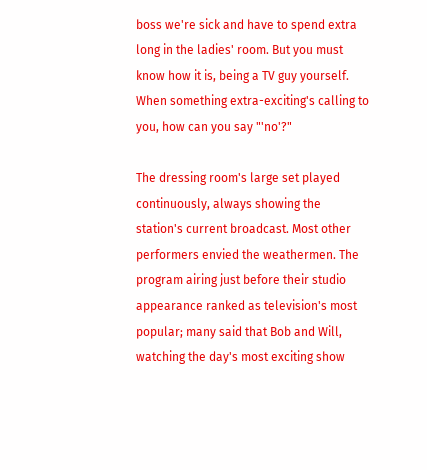boss we're sick and have to spend extra long in the ladies' room. But you must know how it is, being a TV guy yourself. When something extra-exciting's calling to you, how can you say "'no'?"

The dressing room's large set played continuously, always showing the station's current broadcast. Most other performers envied the weathermen. The program airing just before their studio appearance ranked as television's most popular; many said that Bob and Will, watching the day's most exciting show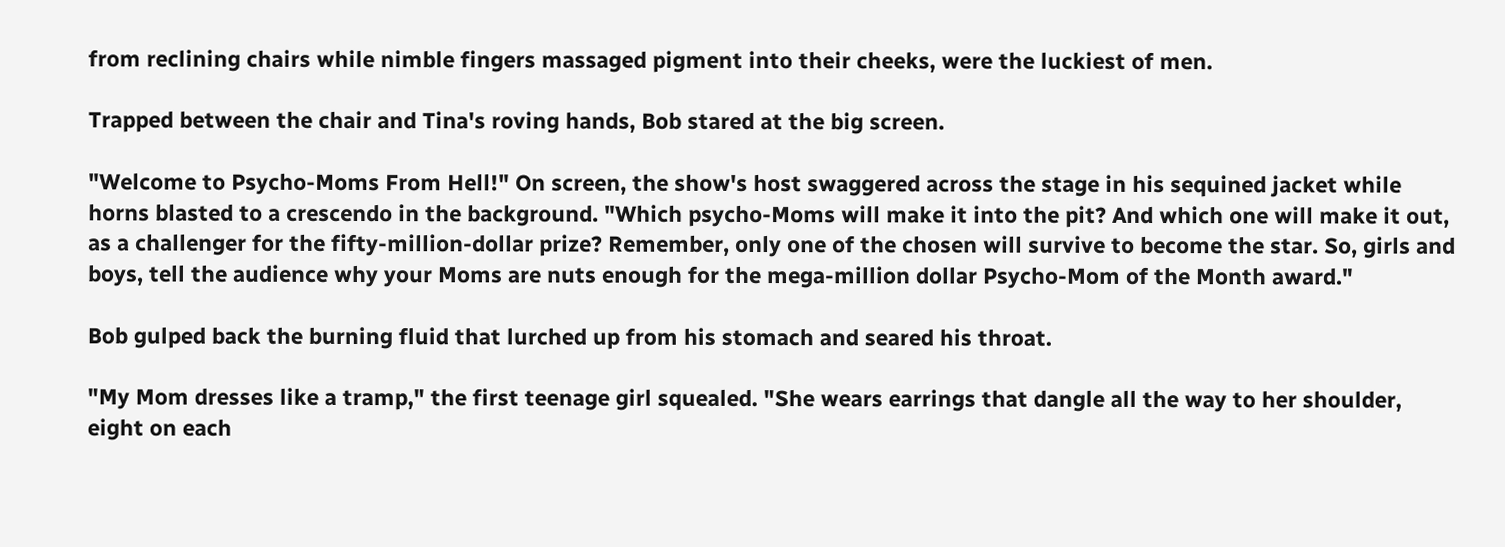from reclining chairs while nimble fingers massaged pigment into their cheeks, were the luckiest of men.

Trapped between the chair and Tina's roving hands, Bob stared at the big screen.

"Welcome to Psycho-Moms From Hell!" On screen, the show's host swaggered across the stage in his sequined jacket while horns blasted to a crescendo in the background. "Which psycho-Moms will make it into the pit? And which one will make it out, as a challenger for the fifty-million-dollar prize? Remember, only one of the chosen will survive to become the star. So, girls and boys, tell the audience why your Moms are nuts enough for the mega-million dollar Psycho-Mom of the Month award."

Bob gulped back the burning fluid that lurched up from his stomach and seared his throat.

"My Mom dresses like a tramp," the first teenage girl squealed. "She wears earrings that dangle all the way to her shoulder, eight on each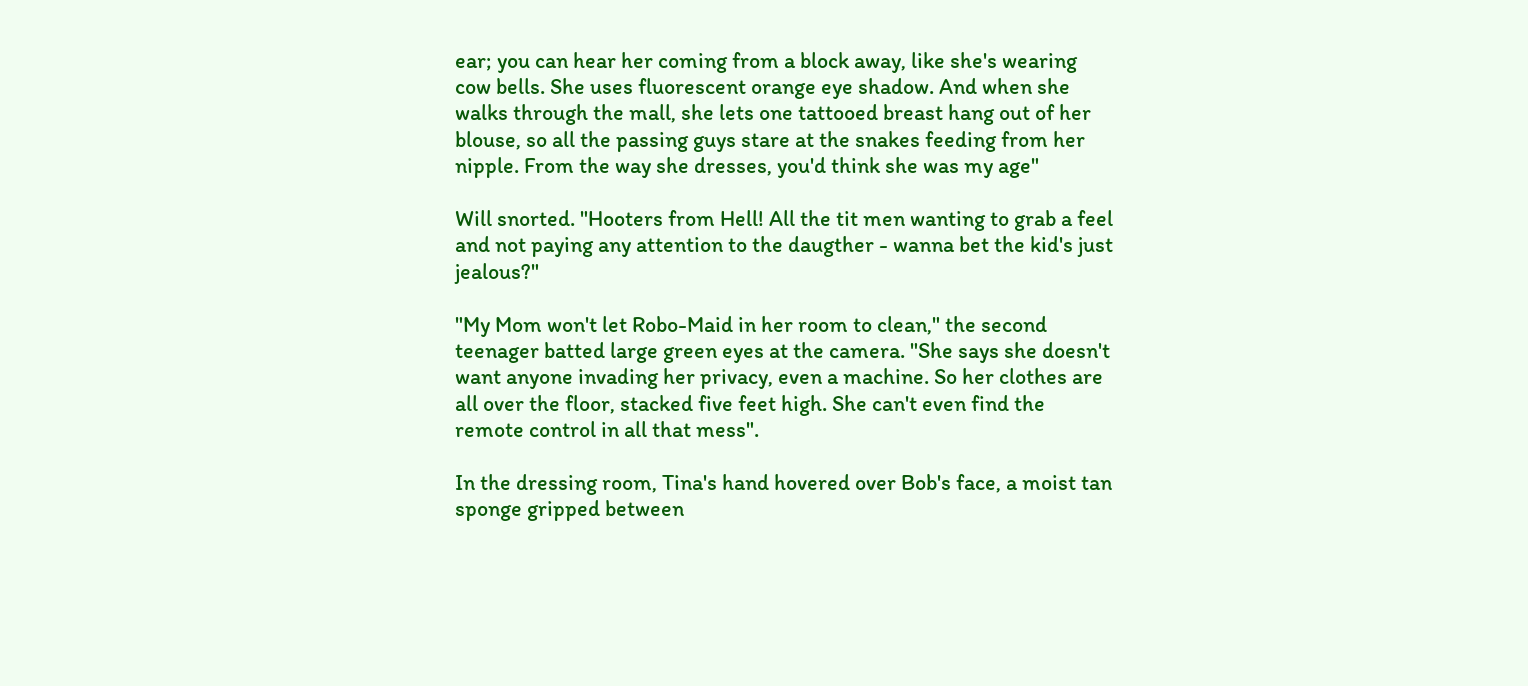ear; you can hear her coming from a block away, like she's wearing cow bells. She uses fluorescent orange eye shadow. And when she walks through the mall, she lets one tattooed breast hang out of her blouse, so all the passing guys stare at the snakes feeding from her nipple. From the way she dresses, you'd think she was my age"

Will snorted. "Hooters from Hell! All the tit men wanting to grab a feel and not paying any attention to the daugther - wanna bet the kid's just jealous?"

"My Mom won't let Robo-Maid in her room to clean," the second teenager batted large green eyes at the camera. "She says she doesn't want anyone invading her privacy, even a machine. So her clothes are all over the floor, stacked five feet high. She can't even find the remote control in all that mess".

In the dressing room, Tina's hand hovered over Bob's face, a moist tan sponge gripped between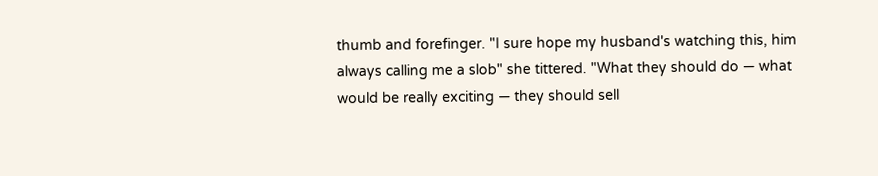thumb and forefinger. "I sure hope my husband's watching this, him always calling me a slob" she tittered. "What they should do — what would be really exciting — they should sell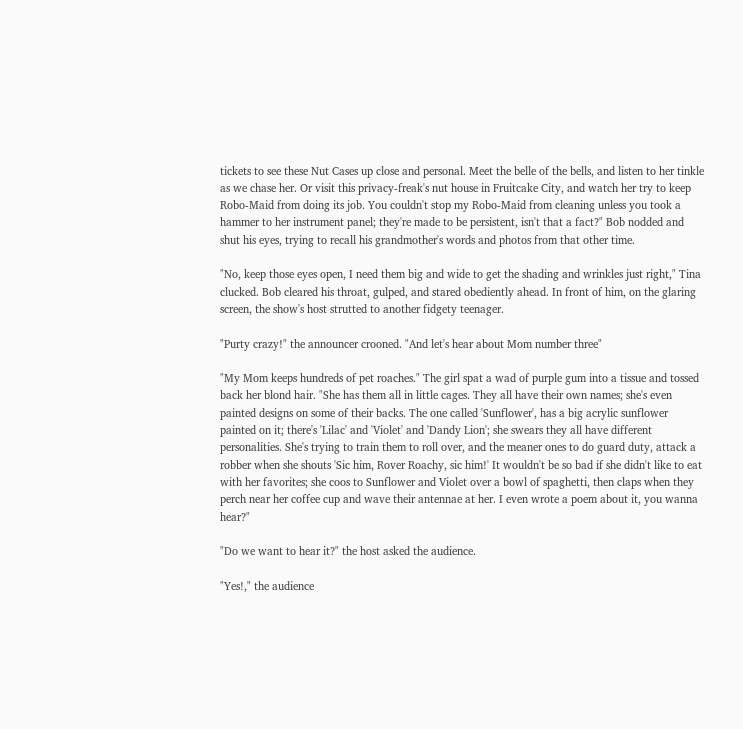tickets to see these Nut Cases up close and personal. Meet the belle of the bells, and listen to her tinkle as we chase her. Or visit this privacy-freak's nut house in Fruitcake City, and watch her try to keep Robo-Maid from doing its job. You couldn't stop my Robo-Maid from cleaning unless you took a hammer to her instrument panel; they're made to be persistent, isn't that a fact?" Bob nodded and shut his eyes, trying to recall his grandmother's words and photos from that other time.

"No, keep those eyes open, I need them big and wide to get the shading and wrinkles just right," Tina clucked. Bob cleared his throat, gulped, and stared obediently ahead. In front of him, on the glaring screen, the show's host strutted to another fidgety teenager.

"Purty crazy!" the announcer crooned. "And let's hear about Mom number three"

"My Mom keeps hundreds of pet roaches." The girl spat a wad of purple gum into a tissue and tossed back her blond hair. "She has them all in little cages. They all have their own names; she's even painted designs on some of their backs. The one called 'Sunflower', has a big acrylic sunflower painted on it; there's 'Lilac' and 'Violet' and 'Dandy Lion'; she swears they all have different personalities. She's trying to train them to roll over, and the meaner ones to do guard duty, attack a robber when she shouts 'Sic him, Rover Roachy, sic him!' It wouldn't be so bad if she didn't like to eat with her favorites; she coos to Sunflower and Violet over a bowl of spaghetti, then claps when they perch near her coffee cup and wave their antennae at her. I even wrote a poem about it, you wanna hear?"

"Do we want to hear it?" the host asked the audience.

"Yes!," the audience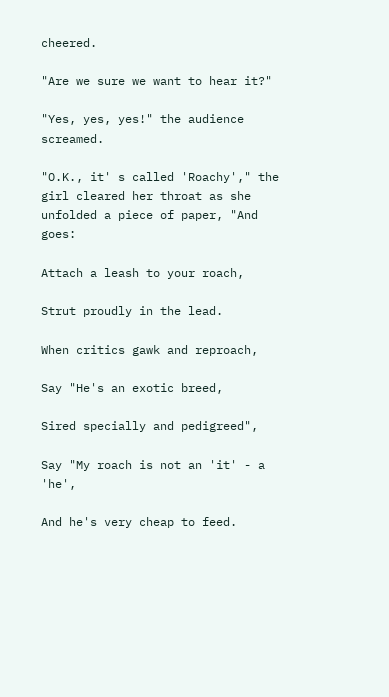cheered.

"Are we sure we want to hear it?"

"Yes, yes, yes!" the audience screamed.

"O.K., it' s called 'Roachy'," the girl cleared her throat as she unfolded a piece of paper, "And goes:

Attach a leash to your roach,

Strut proudly in the lead.

When critics gawk and reproach,

Say "He's an exotic breed,

Sired specially and pedigreed",

Say "My roach is not an 'it' - a 'he',

And he's very cheap to feed.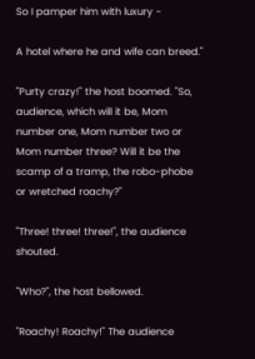So I pamper him with luxury -

A hotel where he and wife can breed."

"Purty crazy!" the host boomed. "So, audience, which will it be, Mom number one, Mom number two or Mom number three? Will it be the scamp of a tramp, the robo-phobe or wretched roachy?"

"Three! three! three!", the audience shouted.

"Who?", the host bellowed.

"Roachy! Roachy!" The audience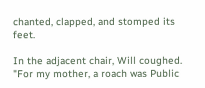chanted, clapped, and stomped its feet.

In the adjacent chair, Will coughed. "For my mother, a roach was Public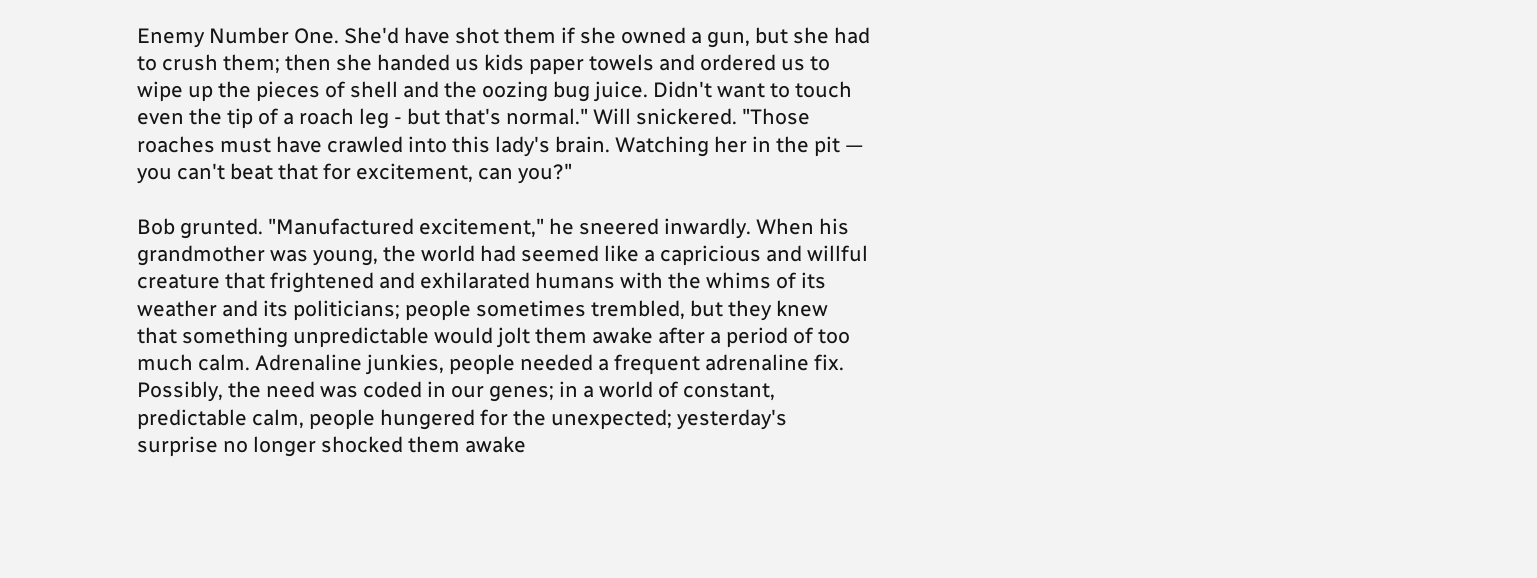Enemy Number One. She'd have shot them if she owned a gun, but she had to crush them; then she handed us kids paper towels and ordered us to wipe up the pieces of shell and the oozing bug juice. Didn't want to touch even the tip of a roach leg - but that's normal." Will snickered. "Those roaches must have crawled into this lady's brain. Watching her in the pit — you can't beat that for excitement, can you?"

Bob grunted. "Manufactured excitement," he sneered inwardly. When his grandmother was young, the world had seemed like a capricious and willful creature that frightened and exhilarated humans with the whims of its weather and its politicians; people sometimes trembled, but they knew that something unpredictable would jolt them awake after a period of too much calm. Adrenaline junkies, people needed a frequent adrenaline fix. Possibly, the need was coded in our genes; in a world of constant, predictable calm, people hungered for the unexpected; yesterday's surprise no longer shocked them awake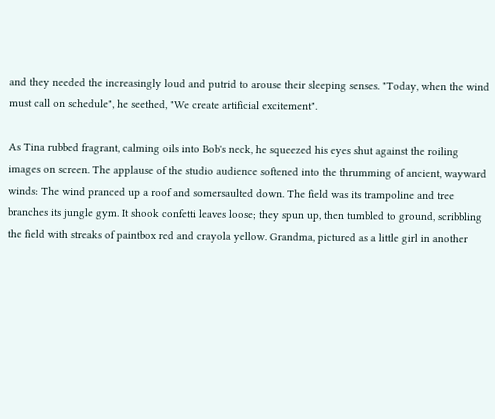and they needed the increasingly loud and putrid to arouse their sleeping senses. "Today, when the wind must call on schedule", he seethed, "We create artificial excitement".

As Tina rubbed fragrant, calming oils into Bob's neck, he squeezed his eyes shut against the roiling images on screen. The applause of the studio audience softened into the thrumming of ancient, wayward winds: The wind pranced up a roof and somersaulted down. The field was its trampoline and tree branches its jungle gym. It shook confetti leaves loose; they spun up, then tumbled to ground, scribbling the field with streaks of paintbox red and crayola yellow. Grandma, pictured as a little girl in another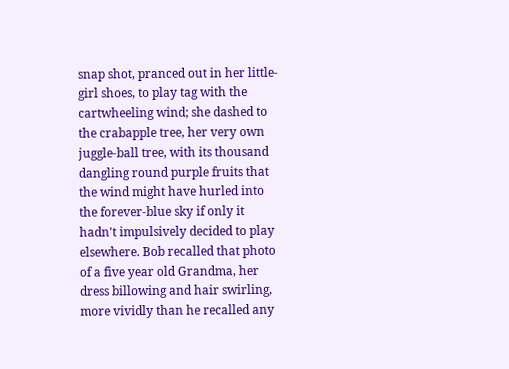snap shot, pranced out in her little-girl shoes, to play tag with the cartwheeling wind; she dashed to the crabapple tree, her very own juggle-ball tree, with its thousand dangling round purple fruits that the wind might have hurled into the forever-blue sky if only it hadn't impulsively decided to play elsewhere. Bob recalled that photo of a five year old Grandma, her dress billowing and hair swirling, more vividly than he recalled any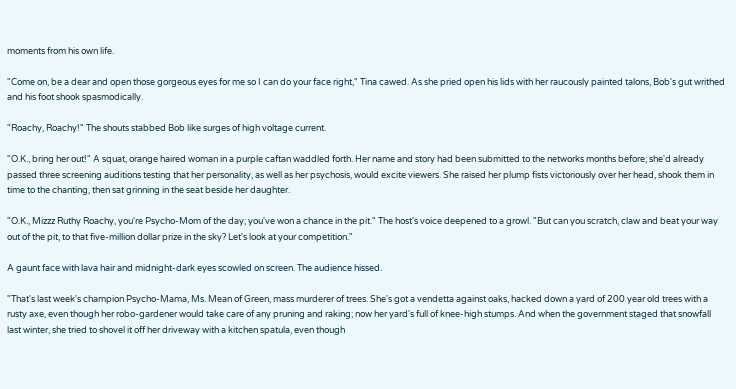moments from his own life.

"Come on, be a dear and open those gorgeous eyes for me so I can do your face right," Tina cawed. As she pried open his lids with her raucously painted talons, Bob's gut writhed and his foot shook spasmodically.

"Roachy, Roachy!" The shouts stabbed Bob like surges of high voltage current.

"O.K., bring her out!" A squat, orange haired woman in a purple caftan waddled forth. Her name and story had been submitted to the networks months before; she'd already passed three screening auditions testing that her personality, as well as her psychosis, would excite viewers. She raised her plump fists victoriously over her head, shook them in time to the chanting, then sat grinning in the seat beside her daughter.

"O.K., Mizzz Ruthy Roachy, you're Psycho-Mom of the day; you've won a chance in the pit." The host's voice deepened to a growl. "But can you scratch, claw and beat your way out of the pit, to that five-million dollar prize in the sky? Let's look at your competition."

A gaunt face with lava hair and midnight-dark eyes scowled on screen. The audience hissed.

"That's last week's champion Psycho-Mama, Ms. Mean of Green, mass murderer of trees. She's got a vendetta against oaks, hacked down a yard of 200 year old trees with a rusty axe, even though her robo-gardener would take care of any pruning and raking; now her yard's full of knee-high stumps. And when the government staged that snowfall last winter, she tried to shovel it off her driveway with a kitchen spatula, even though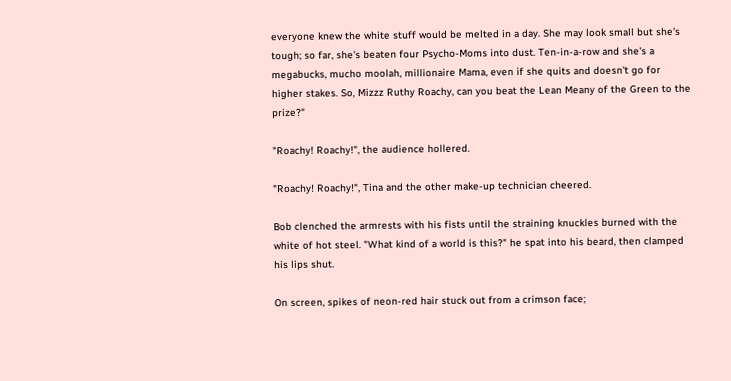everyone knew the white stuff would be melted in a day. She may look small but she's tough; so far, she's beaten four Psycho-Moms into dust. Ten-in-a-row and she's a megabucks, mucho moolah, millionaire Mama, even if she quits and doesn't go for higher stakes. So, Mizzz Ruthy Roachy, can you beat the Lean Meany of the Green to the prize?"

"Roachy! Roachy!", the audience hollered.

"Roachy! Roachy!", Tina and the other make-up technician cheered.

Bob clenched the armrests with his fists until the straining knuckles burned with the white of hot steel. "What kind of a world is this?" he spat into his beard, then clamped his lips shut.

On screen, spikes of neon-red hair stuck out from a crimson face;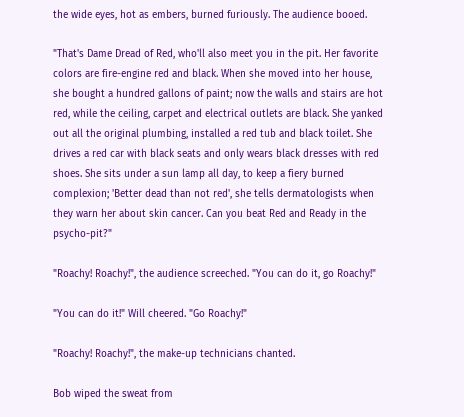the wide eyes, hot as embers, burned furiously. The audience booed.

"That's Dame Dread of Red, who'll also meet you in the pit. Her favorite colors are fire-engine red and black. When she moved into her house, she bought a hundred gallons of paint; now the walls and stairs are hot red, while the ceiling, carpet and electrical outlets are black. She yanked out all the original plumbing, installed a red tub and black toilet. She drives a red car with black seats and only wears black dresses with red shoes. She sits under a sun lamp all day, to keep a fiery burned complexion; 'Better dead than not red', she tells dermatologists when they warn her about skin cancer. Can you beat Red and Ready in the psycho-pit?"

"Roachy! Roachy!", the audience screeched. "You can do it, go Roachy!"

"You can do it!" Will cheered. "Go Roachy!"

"Roachy! Roachy!", the make-up technicians chanted.

Bob wiped the sweat from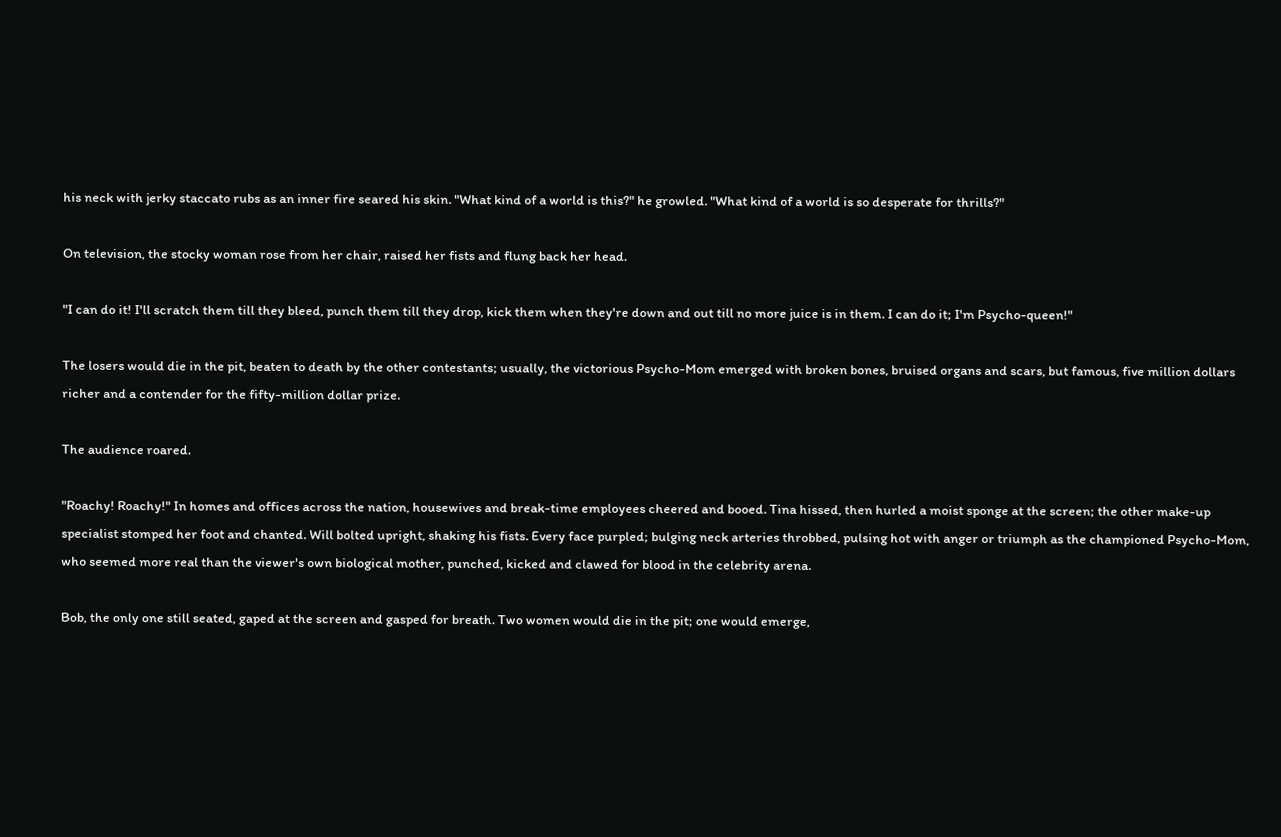his neck with jerky staccato rubs as an inner fire seared his skin. "What kind of a world is this?" he growled. "What kind of a world is so desperate for thrills?"

On television, the stocky woman rose from her chair, raised her fists and flung back her head.

"I can do it! I'll scratch them till they bleed, punch them till they drop, kick them when they're down and out till no more juice is in them. I can do it; I'm Psycho-queen!"

The losers would die in the pit, beaten to death by the other contestants; usually, the victorious Psycho-Mom emerged with broken bones, bruised organs and scars, but famous, five million dollars richer and a contender for the fifty-million dollar prize.

The audience roared.

"Roachy! Roachy!" In homes and offices across the nation, housewives and break-time employees cheered and booed. Tina hissed, then hurled a moist sponge at the screen; the other make-up specialist stomped her foot and chanted. Will bolted upright, shaking his fists. Every face purpled; bulging neck arteries throbbed, pulsing hot with anger or triumph as the championed Psycho-Mom, who seemed more real than the viewer's own biological mother, punched, kicked and clawed for blood in the celebrity arena.

Bob, the only one still seated, gaped at the screen and gasped for breath. Two women would die in the pit; one would emerge,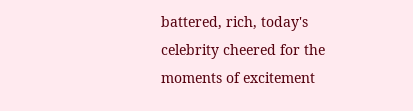battered, rich, today's celebrity cheered for the moments of excitement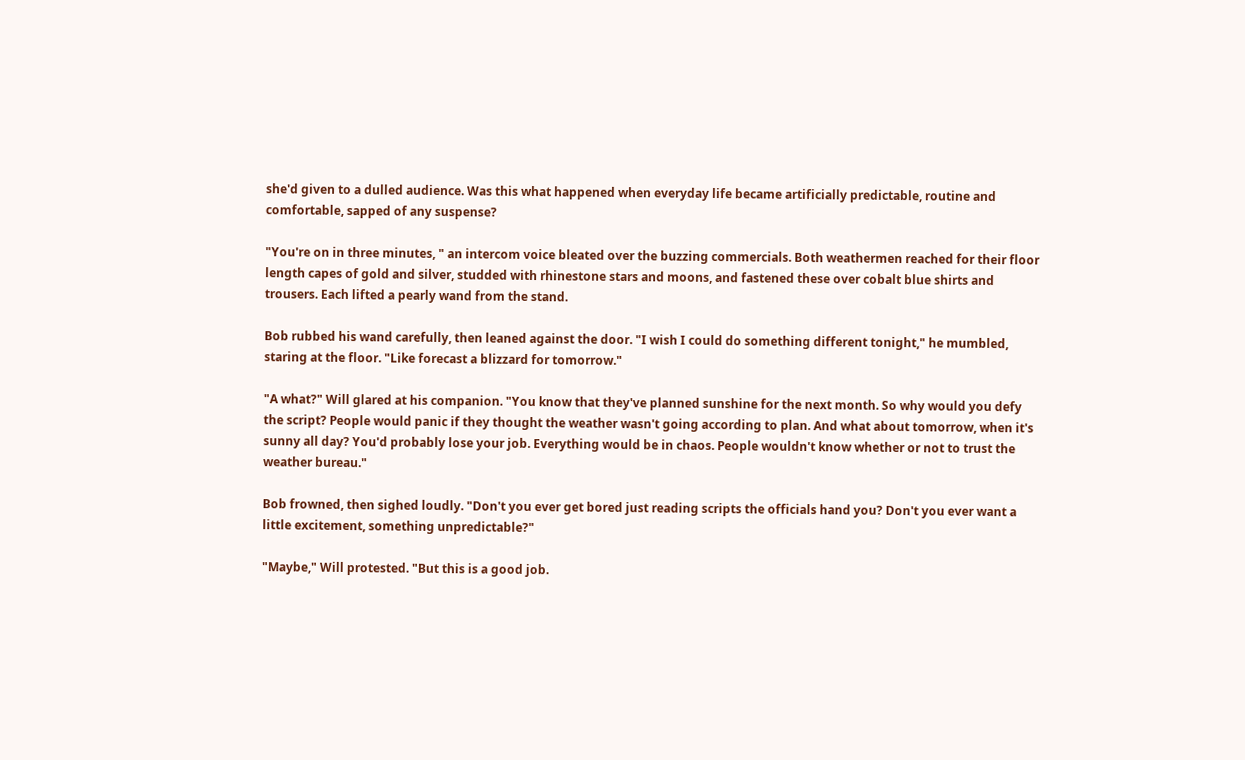she'd given to a dulled audience. Was this what happened when everyday life became artificially predictable, routine and comfortable, sapped of any suspense?

"You're on in three minutes, " an intercom voice bleated over the buzzing commercials. Both weathermen reached for their floor length capes of gold and silver, studded with rhinestone stars and moons, and fastened these over cobalt blue shirts and trousers. Each lifted a pearly wand from the stand.

Bob rubbed his wand carefully, then leaned against the door. "I wish I could do something different tonight," he mumbled, staring at the floor. "Like forecast a blizzard for tomorrow."

"A what?" Will glared at his companion. "You know that they've planned sunshine for the next month. So why would you defy the script? People would panic if they thought the weather wasn't going according to plan. And what about tomorrow, when it's sunny all day? You'd probably lose your job. Everything would be in chaos. People wouldn't know whether or not to trust the weather bureau."

Bob frowned, then sighed loudly. "Don't you ever get bored just reading scripts the officials hand you? Don't you ever want a little excitement, something unpredictable?"

"Maybe," Will protested. "But this is a good job.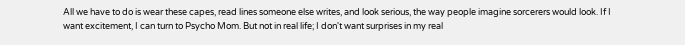All we have to do is wear these capes, read lines someone else writes, and look serious, the way people imagine sorcerers would look. If I want excitement, I can turn to Psycho Mom. But not in real life; I don't want surprises in my real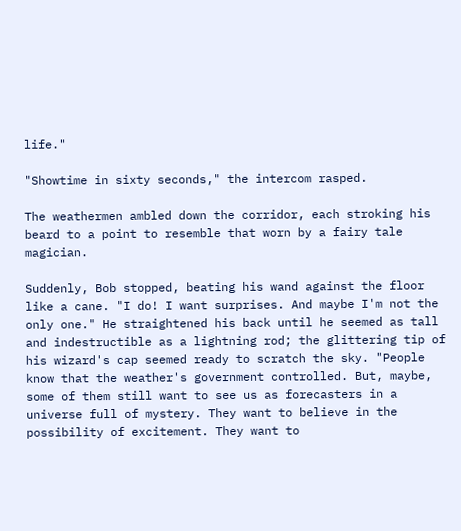life."

"Showtime in sixty seconds," the intercom rasped.

The weathermen ambled down the corridor, each stroking his beard to a point to resemble that worn by a fairy tale magician.

Suddenly, Bob stopped, beating his wand against the floor like a cane. "I do! I want surprises. And maybe I'm not the only one." He straightened his back until he seemed as tall and indestructible as a lightning rod; the glittering tip of his wizard's cap seemed ready to scratch the sky. "People know that the weather's government controlled. But, maybe, some of them still want to see us as forecasters in a universe full of mystery. They want to believe in the possibility of excitement. They want to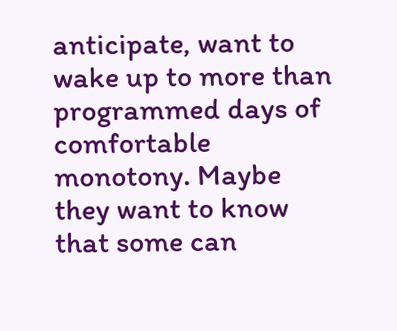anticipate, want to wake up to more than programmed days of comfortable monotony. Maybe they want to know that some can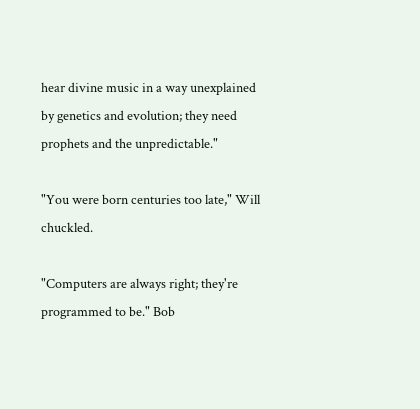hear divine music in a way unexplained by genetics and evolution; they need prophets and the unpredictable."

"You were born centuries too late," Will chuckled.

"Computers are always right; they're programmed to be." Bob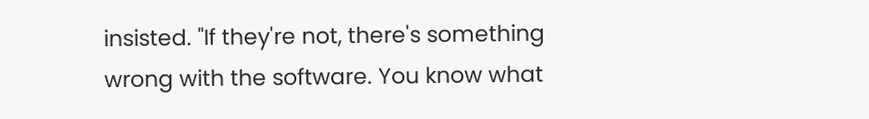insisted. "If they're not, there's something wrong with the software. You know what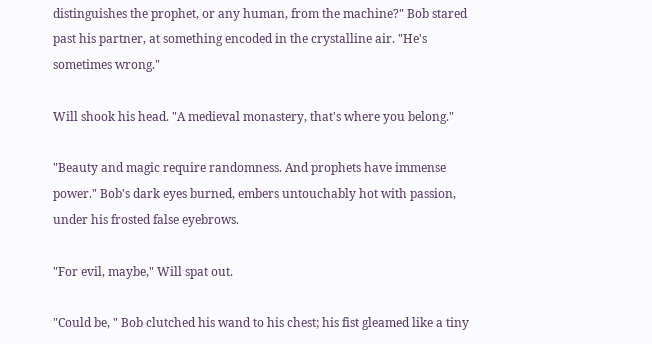distinguishes the prophet, or any human, from the machine?" Bob stared past his partner, at something encoded in the crystalline air. "He's sometimes wrong."

Will shook his head. "A medieval monastery, that's where you belong."

"Beauty and magic require randomness. And prophets have immense power." Bob's dark eyes burned, embers untouchably hot with passion, under his frosted false eyebrows.

"For evil, maybe," Will spat out.

"Could be, " Bob clutched his wand to his chest; his fist gleamed like a tiny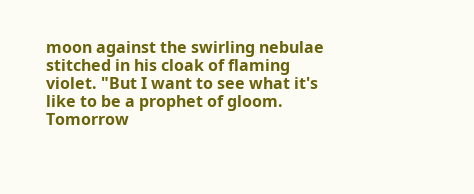moon against the swirling nebulae stitched in his cloak of flaming violet. "But I want to see what it's like to be a prophet of gloom. Tomorrow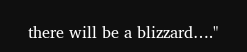there will be a blizzard…."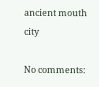ancient mouth city

No comments: